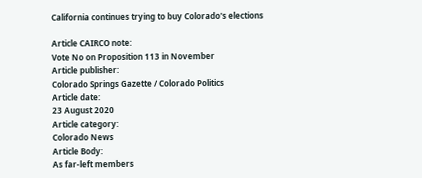California continues trying to buy Colorado's elections

Article CAIRCO note:
Vote No on Proposition 113 in November
Article publisher:
Colorado Springs Gazette / Colorado Politics
Article date:
23 August 2020
Article category:
Colorado News
Article Body:
As far-left members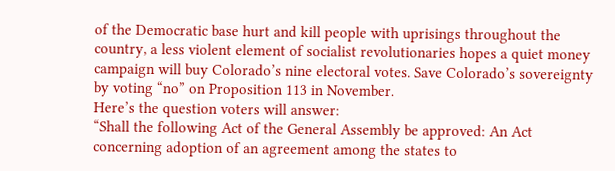of the Democratic base hurt and kill people with uprisings throughout the country, a less violent element of socialist revolutionaries hopes a quiet money campaign will buy Colorado’s nine electoral votes. Save Colorado’s sovereignty by voting “no” on Proposition 113 in November.
Here’s the question voters will answer:
“Shall the following Act of the General Assembly be approved: An Act concerning adoption of an agreement among the states to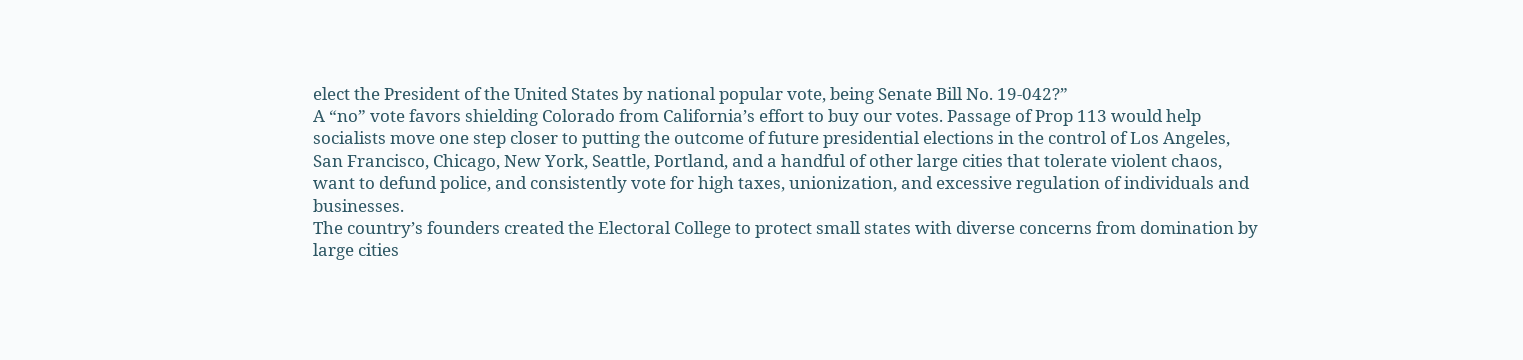elect the President of the United States by national popular vote, being Senate Bill No. 19-042?”
A “no” vote favors shielding Colorado from California’s effort to buy our votes. Passage of Prop 113 would help socialists move one step closer to putting the outcome of future presidential elections in the control of Los Angeles, San Francisco, Chicago, New York, Seattle, Portland, and a handful of other large cities that tolerate violent chaos, want to defund police, and consistently vote for high taxes, unionization, and excessive regulation of individuals and businesses.
The country’s founders created the Electoral College to protect small states with diverse concerns from domination by large cities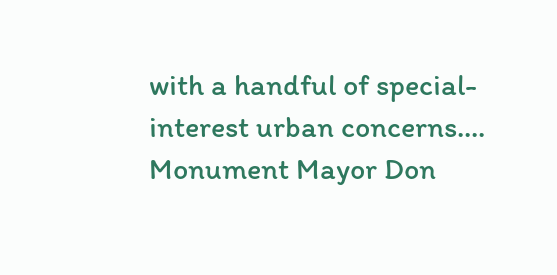with a handful of special-interest urban concerns....
Monument Mayor Don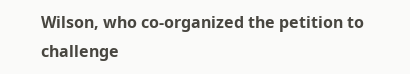Wilson, who co-organized the petition to challenge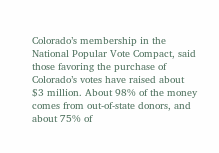Colorado’s membership in the National Popular Vote Compact, said those favoring the purchase of Colorado’s votes have raised about $3 million. About 98% of the money comes from out-of-state donors, and about 75% of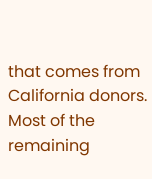that comes from California donors. Most of the remaining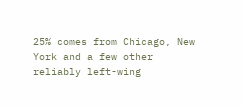25% comes from Chicago, New York and a few other reliably left-wing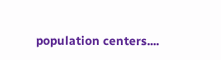population centers....